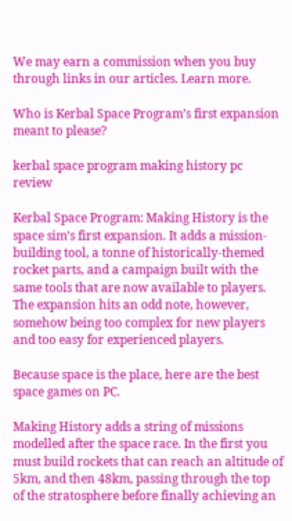We may earn a commission when you buy through links in our articles. Learn more.

Who is Kerbal Space Program’s first expansion meant to please?

kerbal space program making history pc review

Kerbal Space Program: Making History is the space sim’s first expansion. It adds a mission-building tool, a tonne of historically-themed rocket parts, and a campaign built with the same tools that are now available to players. The expansion hits an odd note, however, somehow being too complex for new players and too easy for experienced players.

Because space is the place, here are the best space games on PC.

Making History adds a string of missions modelled after the space race. In the first you must build rockets that can reach an altitude of 5km, and then 48km, passing through the top of the stratosphere before finally achieving an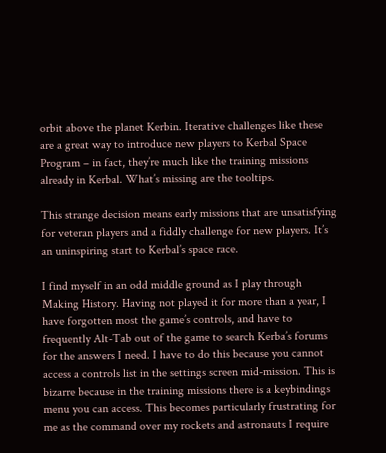orbit above the planet Kerbin. Iterative challenges like these are a great way to introduce new players to Kerbal Space Program – in fact, they’re much like the training missions already in Kerbal. What’s missing are the tooltips.

This strange decision means early missions that are unsatisfying for veteran players and a fiddly challenge for new players. It’s an uninspiring start to Kerbal’s space race.

I find myself in an odd middle ground as I play through Making History. Having not played it for more than a year, I have forgotten most the game’s controls, and have to frequently Alt-Tab out of the game to search Kerba’s forums for the answers I need. I have to do this because you cannot access a controls list in the settings screen mid-mission. This is bizarre because in the training missions there is a keybindings menu you can access. This becomes particularly frustrating for me as the command over my rockets and astronauts I require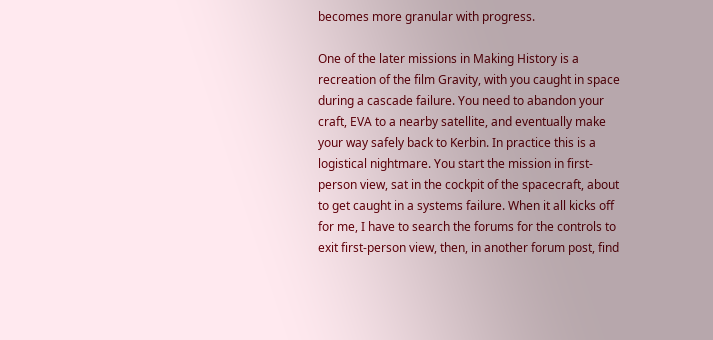becomes more granular with progress.

One of the later missions in Making History is a recreation of the film Gravity, with you caught in space during a cascade failure. You need to abandon your craft, EVA to a nearby satellite, and eventually make your way safely back to Kerbin. In practice this is a logistical nightmare. You start the mission in first-person view, sat in the cockpit of the spacecraft, about to get caught in a systems failure. When it all kicks off for me, I have to search the forums for the controls to exit first-person view, then, in another forum post, find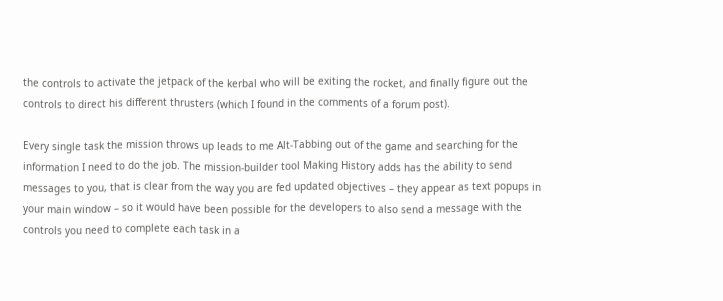the controls to activate the jetpack of the kerbal who will be exiting the rocket, and finally figure out the controls to direct his different thrusters (which I found in the comments of a forum post).

Every single task the mission throws up leads to me Alt-Tabbing out of the game and searching for the information I need to do the job. The mission-builder tool Making History adds has the ability to send messages to you, that is clear from the way you are fed updated objectives – they appear as text popups in your main window – so it would have been possible for the developers to also send a message with the controls you need to complete each task in a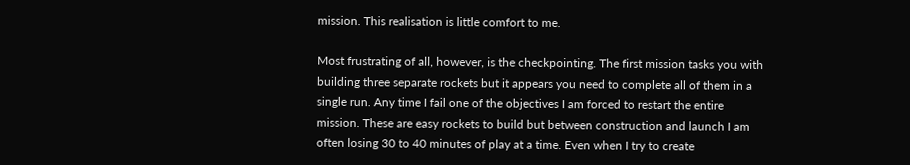mission. This realisation is little comfort to me.

Most frustrating of all, however, is the checkpointing. The first mission tasks you with building three separate rockets but it appears you need to complete all of them in a single run. Any time I fail one of the objectives I am forced to restart the entire mission. These are easy rockets to build but between construction and launch I am often losing 30 to 40 minutes of play at a time. Even when I try to create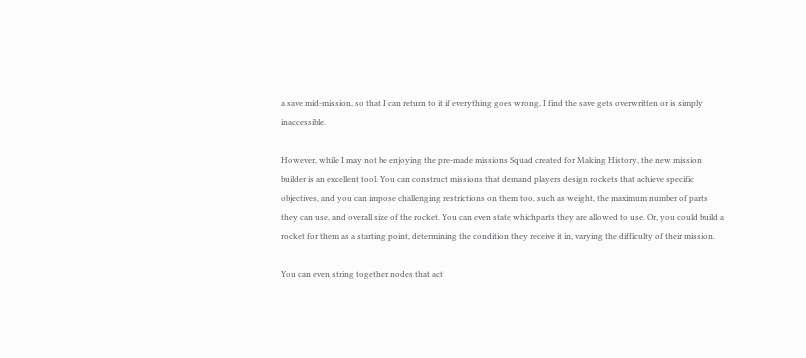a save mid-mission, so that I can return to it if everything goes wrong, I find the save gets overwritten or is simply inaccessible.

However, while I may not be enjoying the pre-made missions Squad created for Making History, the new mission builder is an excellent tool. You can construct missions that demand players design rockets that achieve specific objectives, and you can impose challenging restrictions on them too, such as weight, the maximum number of parts they can use, and overall size of the rocket. You can even state whichparts they are allowed to use. Or, you could build a rocket for them as a starting point, determining the condition they receive it in, varying the difficulty of their mission.

You can even string together nodes that act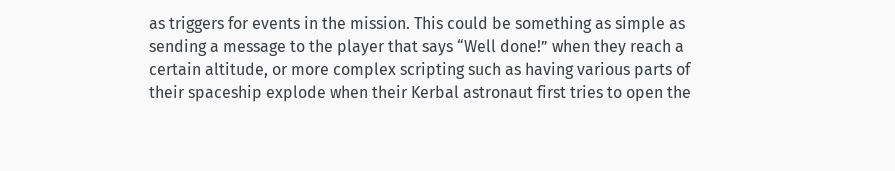as triggers for events in the mission. This could be something as simple as sending a message to the player that says “Well done!” when they reach a certain altitude, or more complex scripting such as having various parts of their spaceship explode when their Kerbal astronaut first tries to open the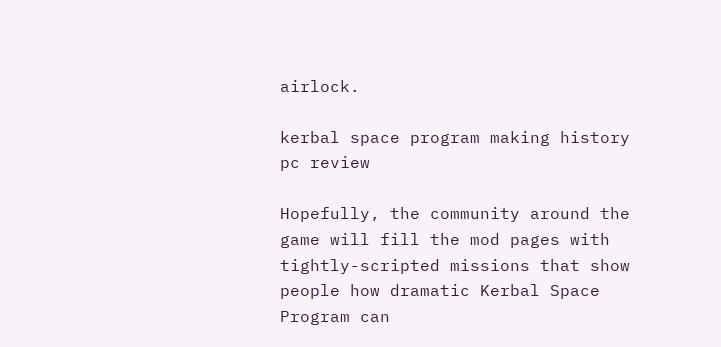airlock.

kerbal space program making history pc review

Hopefully, the community around the game will fill the mod pages with tightly-scripted missions that show people how dramatic Kerbal Space Program can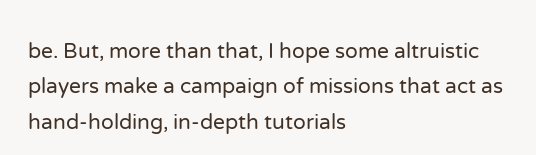be. But, more than that, I hope some altruistic players make a campaign of missions that act as hand-holding, in-depth tutorials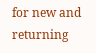for new and returning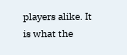players alike. It is what the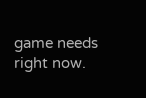game needs right now.